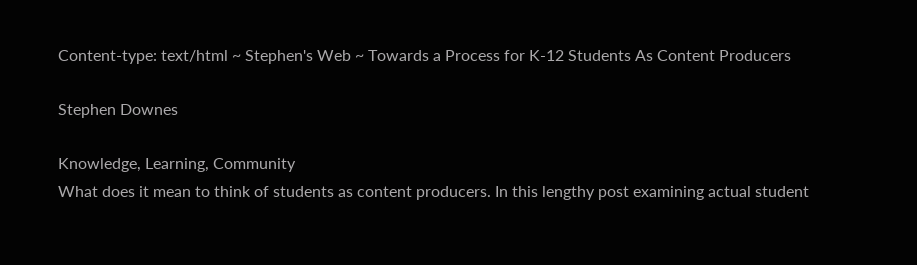Content-type: text/html ~ Stephen's Web ~ Towards a Process for K-12 Students As Content Producers

Stephen Downes

Knowledge, Learning, Community
What does it mean to think of students as content producers. In this lengthy post examining actual student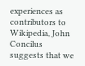experiences as contributors to Wikipedia, John Concilus suggests that we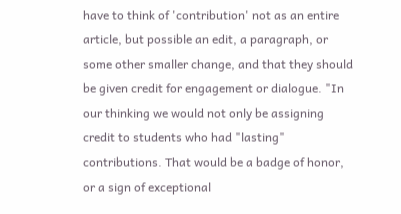have to think of 'contribution' not as an entire article, but possible an edit, a paragraph, or some other smaller change, and that they should be given credit for engagement or dialogue. "In our thinking we would not only be assigning credit to students who had "lasting" contributions. That would be a badge of honor, or a sign of exceptional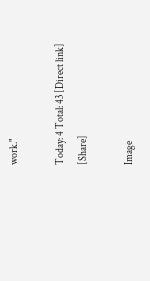work."

Today: 4 Total: 43 [Direct link] [Share]

Image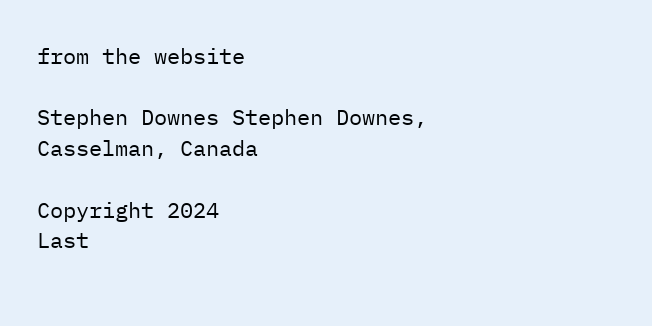from the website

Stephen Downes Stephen Downes, Casselman, Canada

Copyright 2024
Last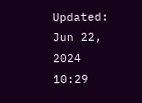Updated: Jun 22, 2024 10:29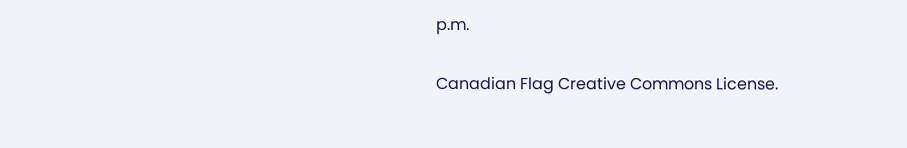p.m.

Canadian Flag Creative Commons License.